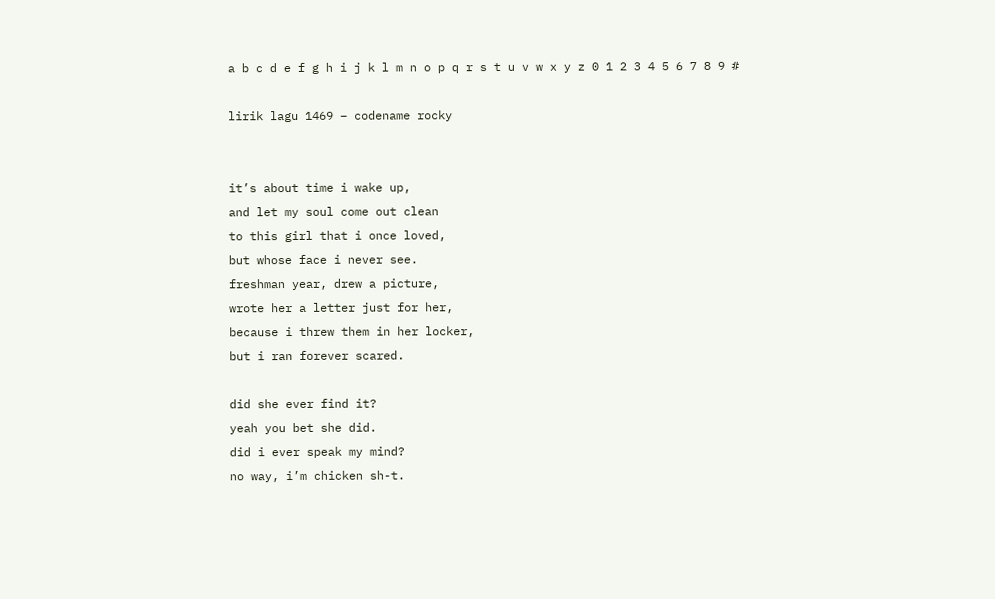a b c d e f g h i j k l m n o p q r s t u v w x y z 0 1 2 3 4 5 6 7 8 9 #

lirik lagu 1469 – codename rocky


it’s about time i wake up,
and let my soul come out clean
to this girl that i once loved,
but whose face i never see.
freshman year, drew a picture,
wrote her a letter just for her,
because i threw them in her locker,
but i ran forever scared.

did she ever find it?
yeah you bet she did.
did i ever speak my mind?
no way, i’m chicken sh-t.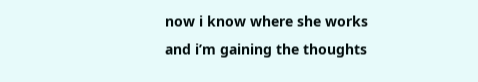now i know where she works
and i’m gaining the thoughts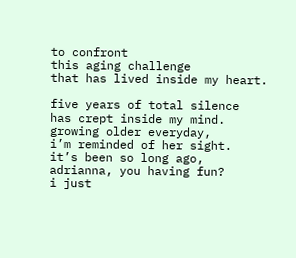to confront
this aging challenge
that has lived inside my heart.

five years of total silence
has crept inside my mind.
growing older everyday,
i’m reminded of her sight.
it’s been so long ago,
adrianna, you having fun?
i just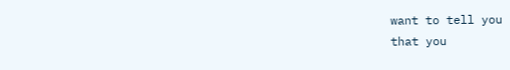want to tell you
that you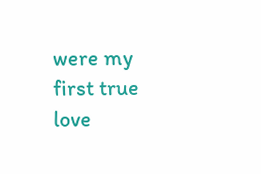were my first true love